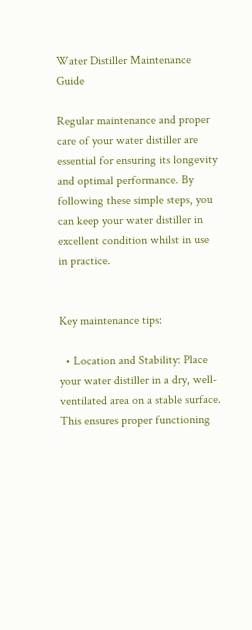Water Distiller Maintenance Guide

Regular maintenance and proper care of your water distiller are essential for ensuring its longevity and optimal performance. By following these simple steps, you can keep your water distiller in excellent condition whilst in use in practice.


Key maintenance tips:

  • Location and Stability: Place your water distiller in a dry, well-ventilated area on a stable surface. This ensures proper functioning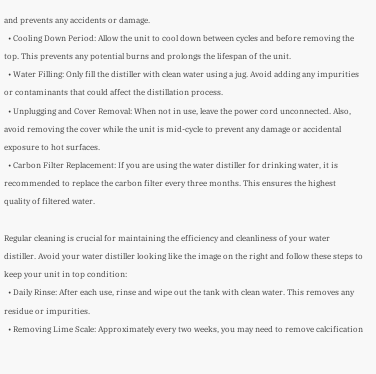and prevents any accidents or damage.
  • Cooling Down Period: Allow the unit to cool down between cycles and before removing the top. This prevents any potential burns and prolongs the lifespan of the unit.
  • Water Filling: Only fill the distiller with clean water using a jug. Avoid adding any impurities or contaminants that could affect the distillation process.
  • Unplugging and Cover Removal: When not in use, leave the power cord unconnected. Also, avoid removing the cover while the unit is mid-cycle to prevent any damage or accidental exposure to hot surfaces.
  • Carbon Filter Replacement: If you are using the water distiller for drinking water, it is recommended to replace the carbon filter every three months. This ensures the highest quality of filtered water.

Regular cleaning is crucial for maintaining the efficiency and cleanliness of your water distiller. Avoid your water distiller looking like the image on the right and follow these steps to keep your unit in top condition:
  • Daily Rinse: After each use, rinse and wipe out the tank with clean water. This removes any residue or impurities.
  • Removing Lime Scale: Approximately every two weeks, you may need to remove calcification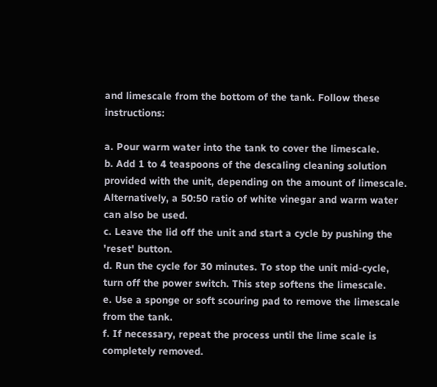and limescale from the bottom of the tank. Follow these instructions:

a. Pour warm water into the tank to cover the limescale.
b. Add 1 to 4 teaspoons of the descaling cleaning solution provided with the unit, depending on the amount of limescale. Alternatively, a 50:50 ratio of white vinegar and warm water can also be used.
c. Leave the lid off the unit and start a cycle by pushing the 'reset' button.
d. Run the cycle for 30 minutes. To stop the unit mid-cycle, turn off the power switch. This step softens the limescale.
e. Use a sponge or soft scouring pad to remove the limescale from the tank.
f. If necessary, repeat the process until the lime scale is completely removed.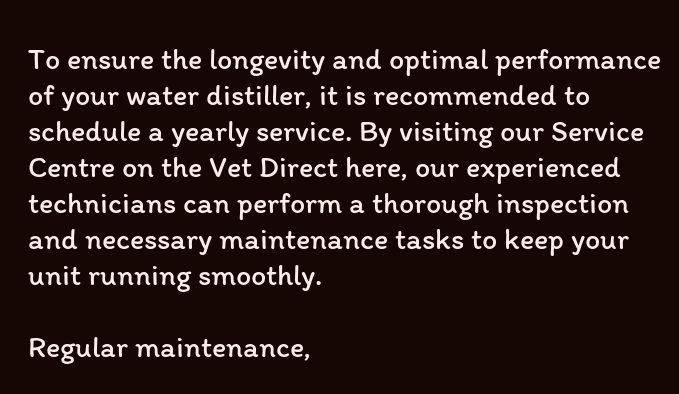To ensure the longevity and optimal performance of your water distiller, it is recommended to schedule a yearly service. By visiting our Service Centre on the Vet Direct here, our experienced technicians can perform a thorough inspection and necessary maintenance tasks to keep your unit running smoothly.

Regular maintenance,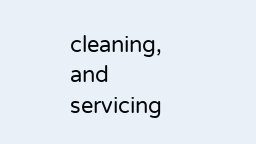cleaning, and servicing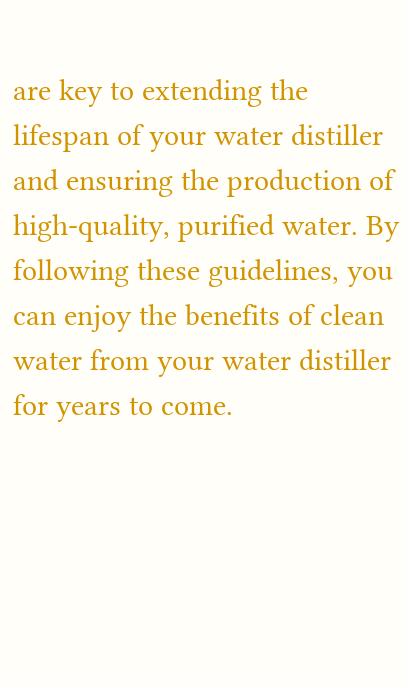are key to extending the lifespan of your water distiller and ensuring the production of high-quality, purified water. By following these guidelines, you can enjoy the benefits of clean water from your water distiller for years to come.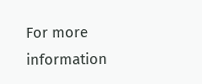For more information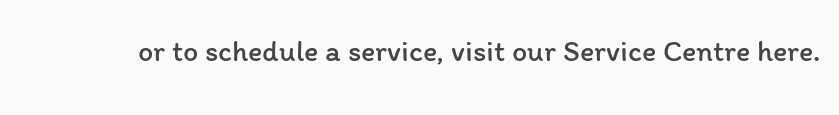or to schedule a service, visit our Service Centre here.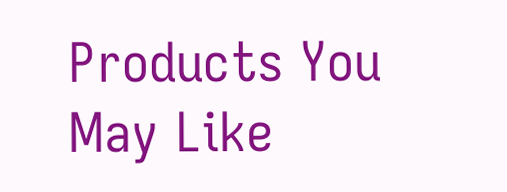Products You May Like